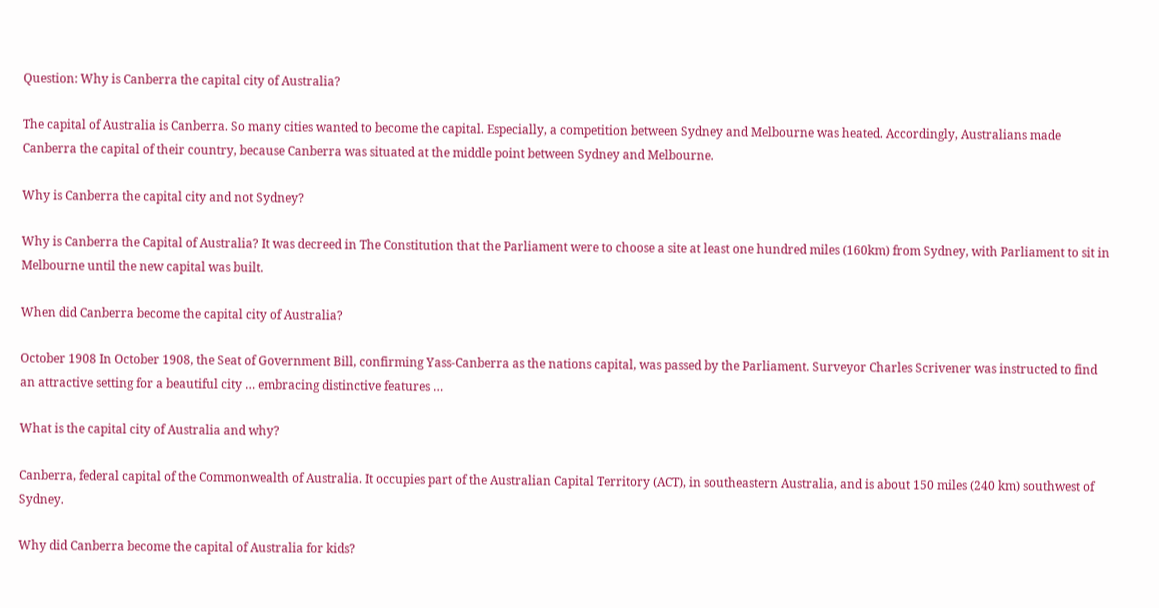Question: Why is Canberra the capital city of Australia?

The capital of Australia is Canberra. So many cities wanted to become the capital. Especially, a competition between Sydney and Melbourne was heated. Accordingly, Australians made Canberra the capital of their country, because Canberra was situated at the middle point between Sydney and Melbourne.

Why is Canberra the capital city and not Sydney?

Why is Canberra the Capital of Australia? It was decreed in The Constitution that the Parliament were to choose a site at least one hundred miles (160km) from Sydney, with Parliament to sit in Melbourne until the new capital was built.

When did Canberra become the capital city of Australia?

October 1908 In October 1908, the Seat of Government Bill, confirming Yass-Canberra as the nations capital, was passed by the Parliament. Surveyor Charles Scrivener was instructed to find an attractive setting for a beautiful city … embracing distinctive features …

What is the capital city of Australia and why?

Canberra, federal capital of the Commonwealth of Australia. It occupies part of the Australian Capital Territory (ACT), in southeastern Australia, and is about 150 miles (240 km) southwest of Sydney.

Why did Canberra become the capital of Australia for kids?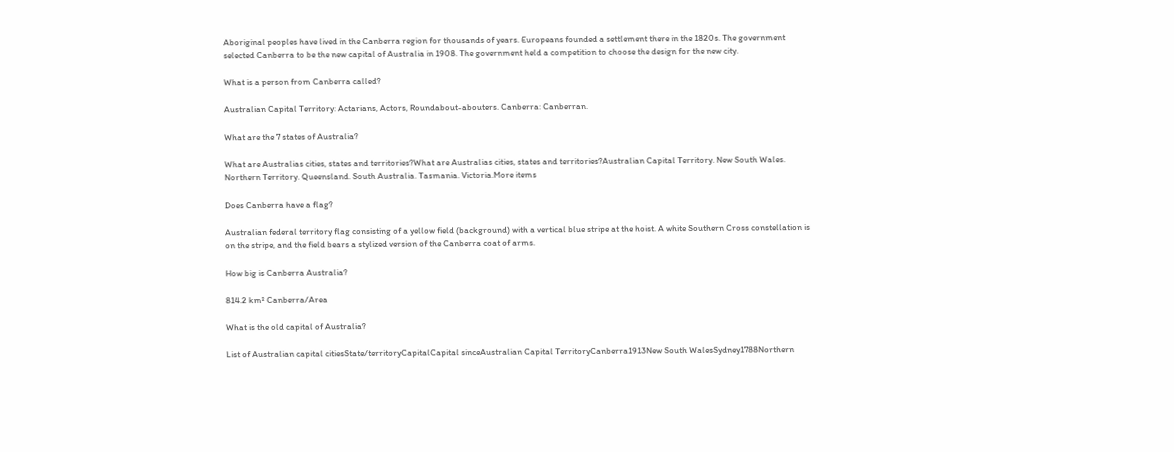Aboriginal peoples have lived in the Canberra region for thousands of years. Europeans founded a settlement there in the 1820s. The government selected Canberra to be the new capital of Australia in 1908. The government held a competition to choose the design for the new city.

What is a person from Canberra called?

Australian Capital Territory: Actarians, Actors, Roundabout-abouters. Canberra: Canberran.

What are the 7 states of Australia?

What are Australias cities, states and territories?What are Australias cities, states and territories?Australian Capital Territory. New South Wales. Northern Territory. Queensland. South Australia. Tasmania. Victoria.More items

Does Canberra have a flag?

Australian federal territory flag consisting of a yellow field (background) with a vertical blue stripe at the hoist. A white Southern Cross constellation is on the stripe, and the field bears a stylized version of the Canberra coat of arms.

How big is Canberra Australia?

814.2 km² Canberra/Area

What is the old capital of Australia?

List of Australian capital citiesState/territoryCapitalCapital sinceAustralian Capital TerritoryCanberra1913New South WalesSydney1788Northern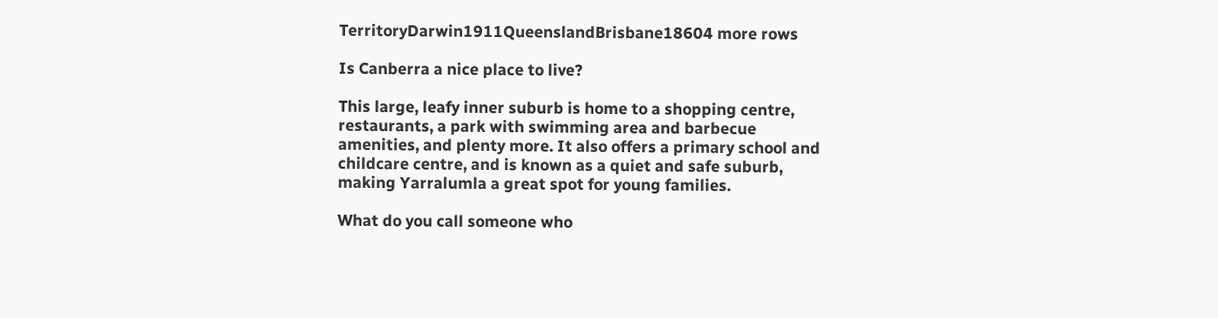TerritoryDarwin1911QueenslandBrisbane18604 more rows

Is Canberra a nice place to live?

This large, leafy inner suburb is home to a shopping centre, restaurants, a park with swimming area and barbecue amenities, and plenty more. It also offers a primary school and childcare centre, and is known as a quiet and safe suburb, making Yarralumla a great spot for young families.

What do you call someone who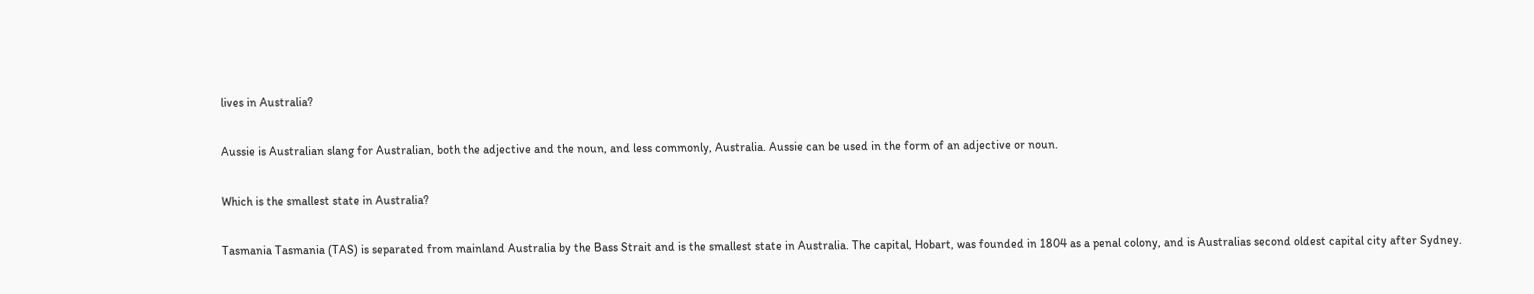lives in Australia?

Aussie is Australian slang for Australian, both the adjective and the noun, and less commonly, Australia. Aussie can be used in the form of an adjective or noun.

Which is the smallest state in Australia?

Tasmania Tasmania (TAS) is separated from mainland Australia by the Bass Strait and is the smallest state in Australia. The capital, Hobart, was founded in 1804 as a penal colony, and is Australias second oldest capital city after Sydney.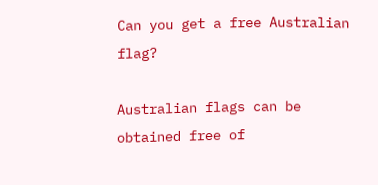Can you get a free Australian flag?

Australian flags can be obtained free of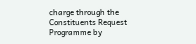charge through the Constituents Request Programme by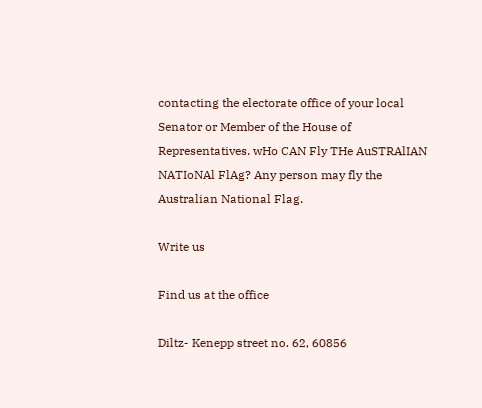contacting the electorate office of your local Senator or Member of the House of Representatives. wHo CAN Fly THe AuSTRAlIAN NATIoNAl FlAg? Any person may fly the Australian National Flag.

Write us

Find us at the office

Diltz- Kenepp street no. 62, 60856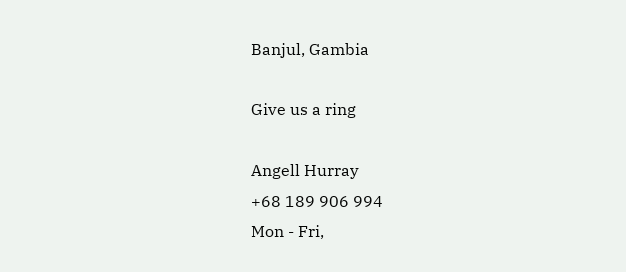Banjul, Gambia

Give us a ring

Angell Hurray
+68 189 906 994
Mon - Fri,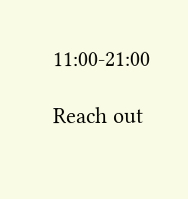11:00-21:00

Reach out